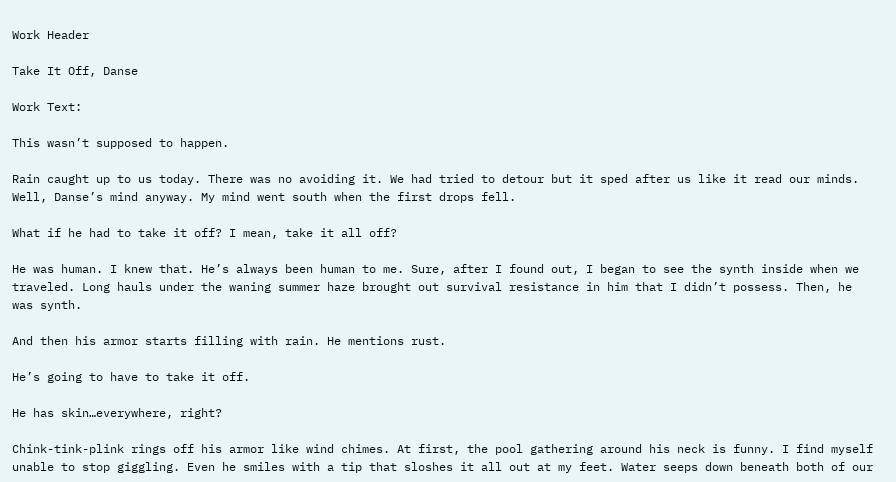Work Header

Take It Off, Danse

Work Text:

This wasn’t supposed to happen.

Rain caught up to us today. There was no avoiding it. We had tried to detour but it sped after us like it read our minds. Well, Danse’s mind anyway. My mind went south when the first drops fell.

What if he had to take it off? I mean, take it all off?

He was human. I knew that. He’s always been human to me. Sure, after I found out, I began to see the synth inside when we traveled. Long hauls under the waning summer haze brought out survival resistance in him that I didn’t possess. Then, he was synth.

And then his armor starts filling with rain. He mentions rust.

He’s going to have to take it off.

He has skin…everywhere, right?

Chink-tink-plink rings off his armor like wind chimes. At first, the pool gathering around his neck is funny. I find myself unable to stop giggling. Even he smiles with a tip that sloshes it all out at my feet. Water seeps down beneath both of our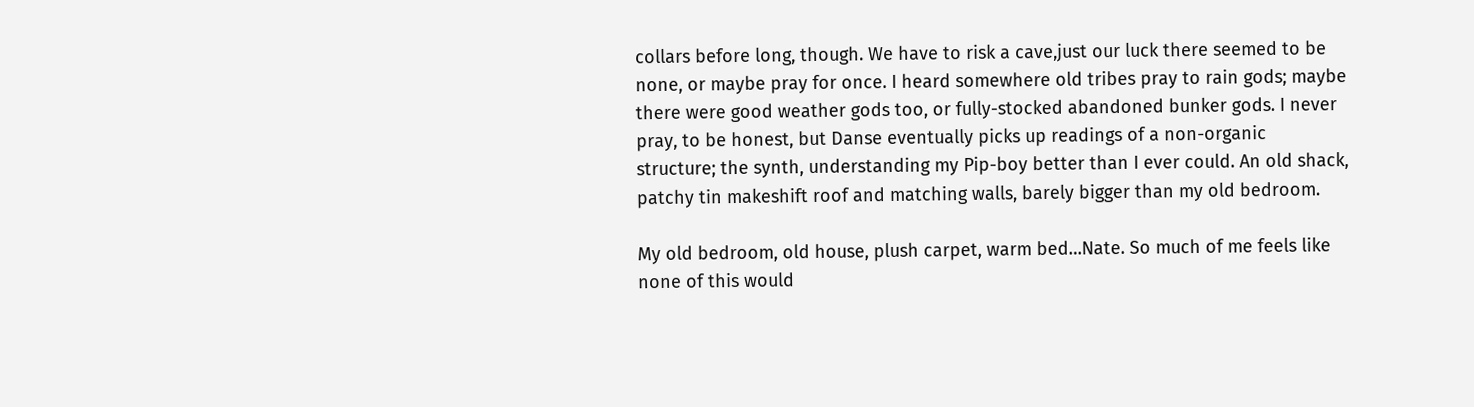collars before long, though. We have to risk a cave,just our luck there seemed to be none, or maybe pray for once. I heard somewhere old tribes pray to rain gods; maybe there were good weather gods too, or fully-stocked abandoned bunker gods. I never pray, to be honest, but Danse eventually picks up readings of a non-organic structure; the synth, understanding my Pip-boy better than I ever could. An old shack, patchy tin makeshift roof and matching walls, barely bigger than my old bedroom.

My old bedroom, old house, plush carpet, warm bed…Nate. So much of me feels like none of this would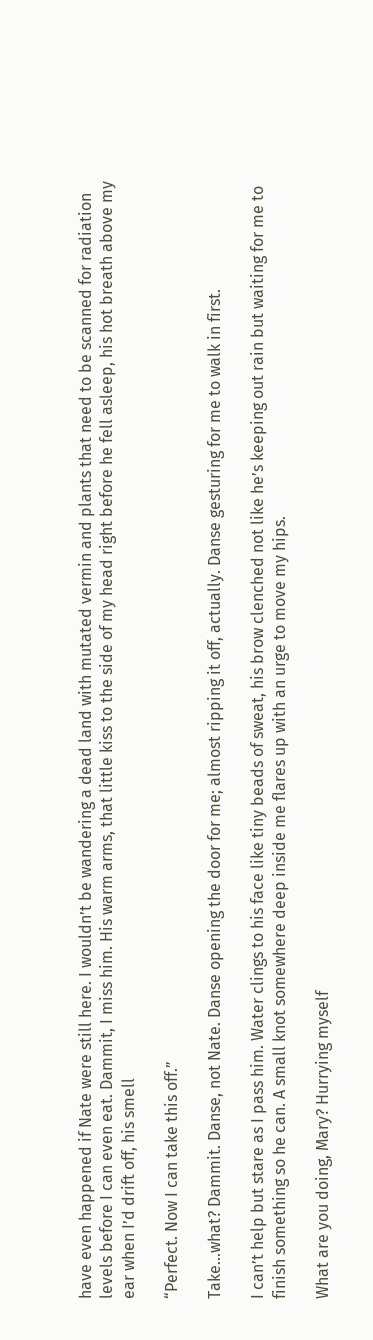have even happened if Nate were still here. I wouldn’t be wandering a dead land with mutated vermin and plants that need to be scanned for radiation levels before I can even eat. Dammit, I miss him. His warm arms, that little kiss to the side of my head right before he fell asleep, his hot breath above my ear when I’d drift off, his smell

“Perfect. Now I can take this off.”

Take…what? Dammit. Danse, not Nate. Danse opening the door for me; almost ripping it off, actually. Danse gesturing for me to walk in first.

I can’t help but stare as I pass him. Water clings to his face like tiny beads of sweat, his brow clenched not like he’s keeping out rain but waiting for me to finish something so he can. A small knot somewhere deep inside me flares up with an urge to move my hips.

What are you doing, Mary? Hurrying myself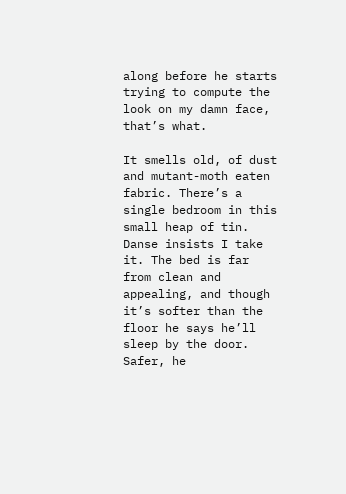along before he starts trying to compute the look on my damn face, that’s what.

It smells old, of dust and mutant-moth eaten fabric. There’s a single bedroom in this small heap of tin. Danse insists I take it. The bed is far from clean and appealing, and though it’s softer than the floor he says he’ll sleep by the door. Safer, he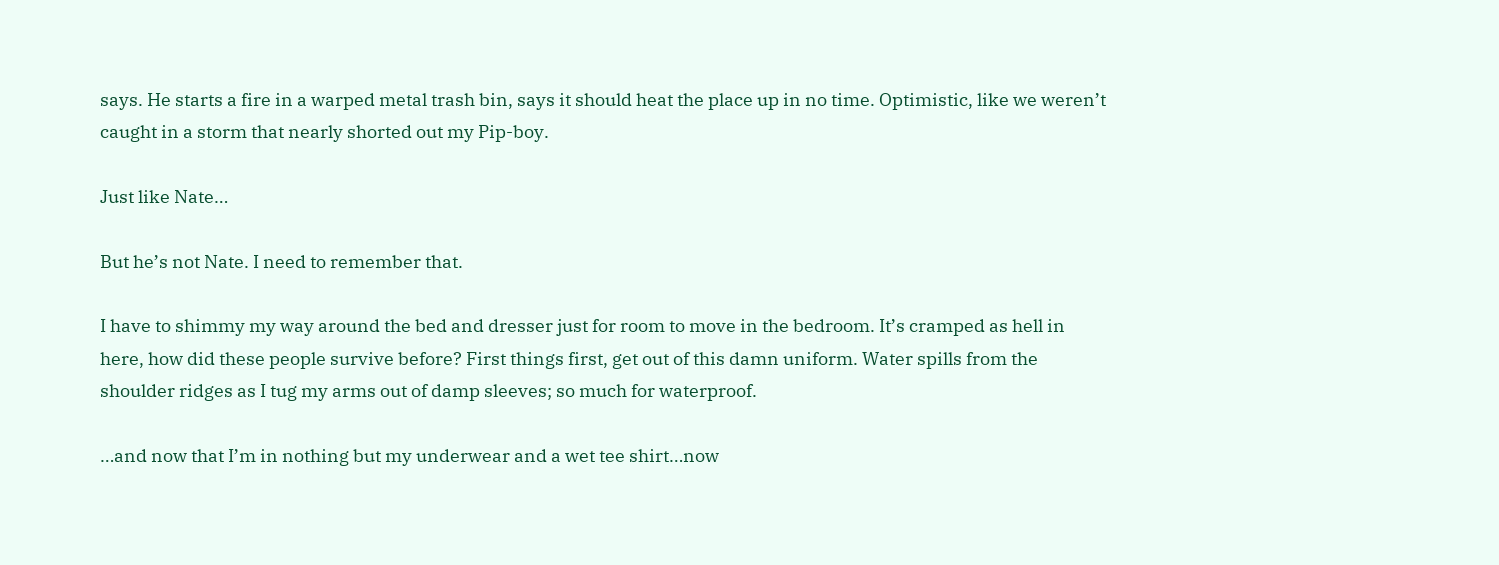says. He starts a fire in a warped metal trash bin, says it should heat the place up in no time. Optimistic, like we weren’t caught in a storm that nearly shorted out my Pip-boy.

Just like Nate…

But he’s not Nate. I need to remember that.

I have to shimmy my way around the bed and dresser just for room to move in the bedroom. It’s cramped as hell in here, how did these people survive before? First things first, get out of this damn uniform. Water spills from the shoulder ridges as I tug my arms out of damp sleeves; so much for waterproof.

…and now that I’m in nothing but my underwear and a wet tee shirt…now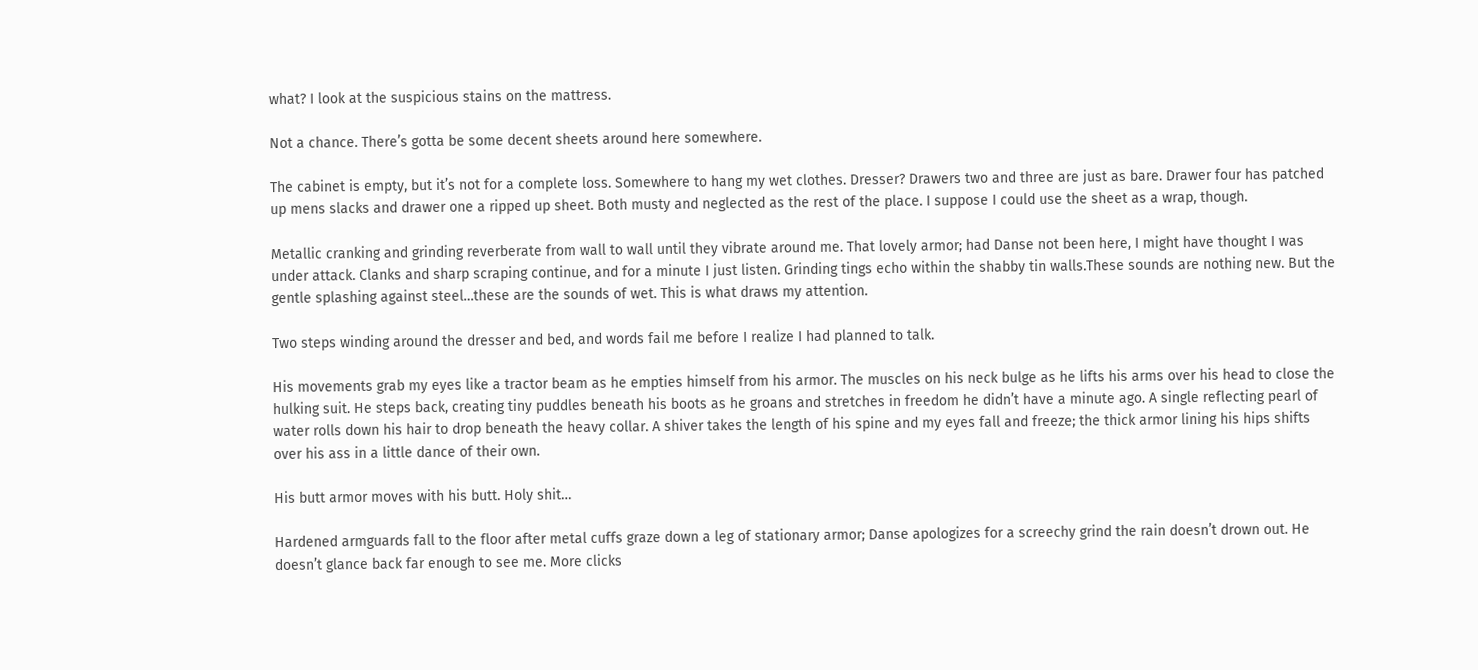what? I look at the suspicious stains on the mattress.

Not a chance. There’s gotta be some decent sheets around here somewhere.

The cabinet is empty, but it’s not for a complete loss. Somewhere to hang my wet clothes. Dresser? Drawers two and three are just as bare. Drawer four has patched up mens slacks and drawer one a ripped up sheet. Both musty and neglected as the rest of the place. I suppose I could use the sheet as a wrap, though.

Metallic cranking and grinding reverberate from wall to wall until they vibrate around me. That lovely armor; had Danse not been here, I might have thought I was under attack. Clanks and sharp scraping continue, and for a minute I just listen. Grinding tings echo within the shabby tin walls.These sounds are nothing new. But the gentle splashing against steel…these are the sounds of wet. This is what draws my attention.

Two steps winding around the dresser and bed, and words fail me before I realize I had planned to talk.

His movements grab my eyes like a tractor beam as he empties himself from his armor. The muscles on his neck bulge as he lifts his arms over his head to close the hulking suit. He steps back, creating tiny puddles beneath his boots as he groans and stretches in freedom he didn’t have a minute ago. A single reflecting pearl of water rolls down his hair to drop beneath the heavy collar. A shiver takes the length of his spine and my eyes fall and freeze; the thick armor lining his hips shifts over his ass in a little dance of their own.

His butt armor moves with his butt. Holy shit…

Hardened armguards fall to the floor after metal cuffs graze down a leg of stationary armor; Danse apologizes for a screechy grind the rain doesn’t drown out. He doesn’t glance back far enough to see me. More clicks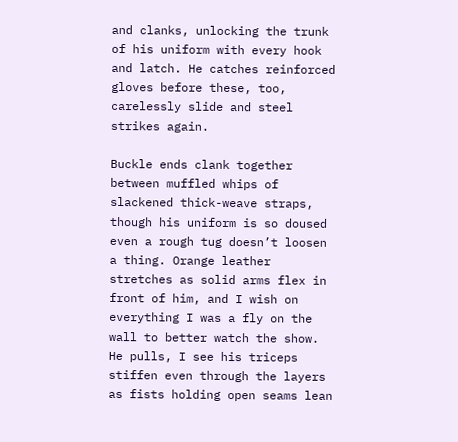and clanks, unlocking the trunk of his uniform with every hook and latch. He catches reinforced gloves before these, too, carelessly slide and steel strikes again.

Buckle ends clank together between muffled whips of slackened thick-weave straps, though his uniform is so doused even a rough tug doesn’t loosen a thing. Orange leather stretches as solid arms flex in front of him, and I wish on everything I was a fly on the wall to better watch the show. He pulls, I see his triceps stiffen even through the layers as fists holding open seams lean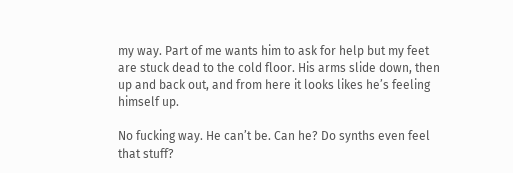my way. Part of me wants him to ask for help but my feet are stuck dead to the cold floor. His arms slide down, then up and back out, and from here it looks likes he’s feeling himself up.

No fucking way. He can’t be. Can he? Do synths even feel that stuff?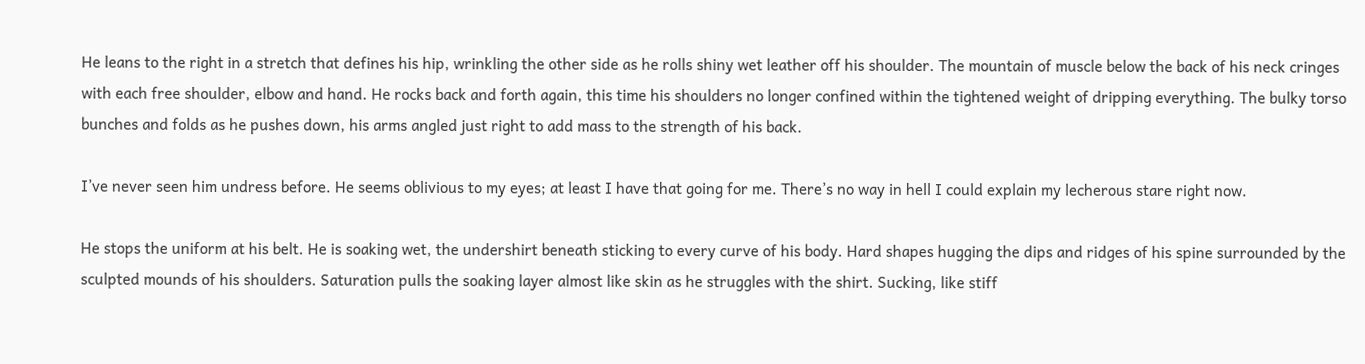He leans to the right in a stretch that defines his hip, wrinkling the other side as he rolls shiny wet leather off his shoulder. The mountain of muscle below the back of his neck cringes with each free shoulder, elbow and hand. He rocks back and forth again, this time his shoulders no longer confined within the tightened weight of dripping everything. The bulky torso bunches and folds as he pushes down, his arms angled just right to add mass to the strength of his back.

I’ve never seen him undress before. He seems oblivious to my eyes; at least I have that going for me. There’s no way in hell I could explain my lecherous stare right now.

He stops the uniform at his belt. He is soaking wet, the undershirt beneath sticking to every curve of his body. Hard shapes hugging the dips and ridges of his spine surrounded by the sculpted mounds of his shoulders. Saturation pulls the soaking layer almost like skin as he struggles with the shirt. Sucking, like stiff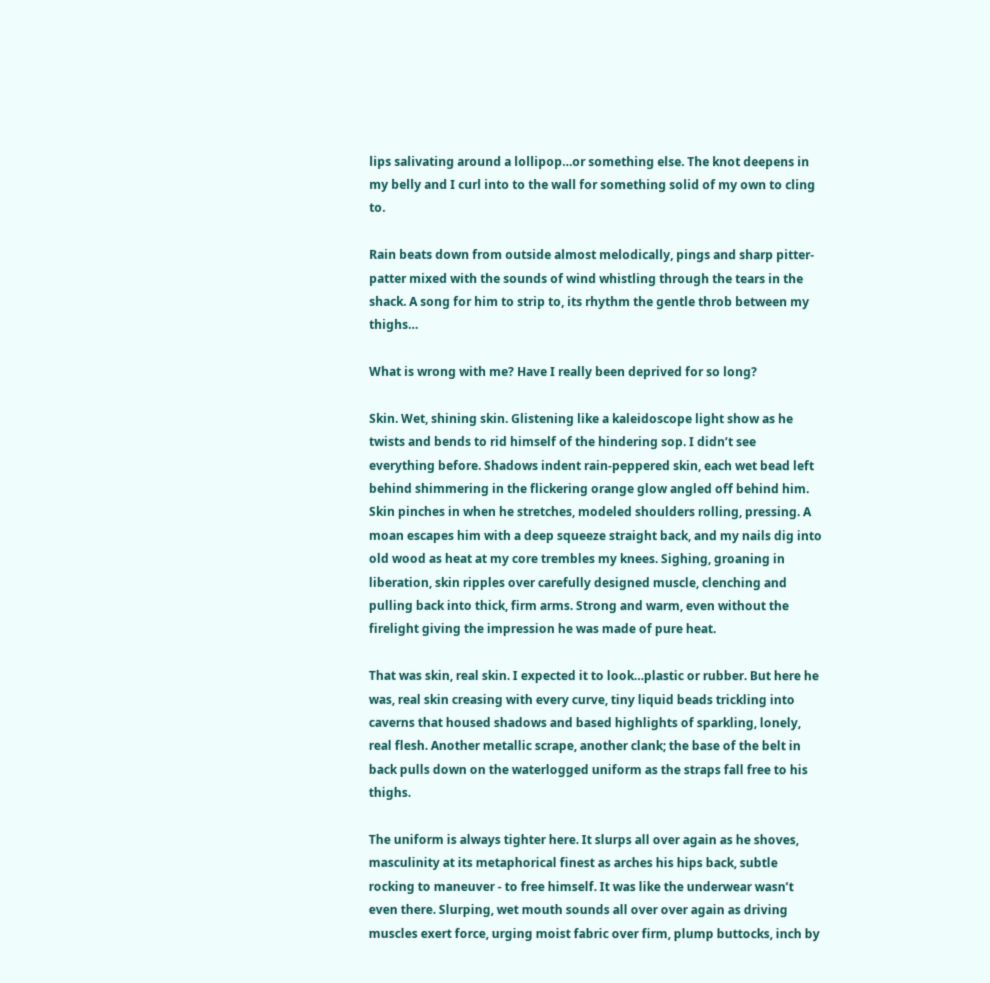lips salivating around a lollipop…or something else. The knot deepens in my belly and I curl into to the wall for something solid of my own to cling to.

Rain beats down from outside almost melodically, pings and sharp pitter-patter mixed with the sounds of wind whistling through the tears in the shack. A song for him to strip to, its rhythm the gentle throb between my thighs…

What is wrong with me? Have I really been deprived for so long?

Skin. Wet, shining skin. Glistening like a kaleidoscope light show as he twists and bends to rid himself of the hindering sop. I didn’t see everything before. Shadows indent rain-peppered skin, each wet bead left behind shimmering in the flickering orange glow angled off behind him. Skin pinches in when he stretches, modeled shoulders rolling, pressing. A moan escapes him with a deep squeeze straight back, and my nails dig into old wood as heat at my core trembles my knees. Sighing, groaning in liberation, skin ripples over carefully designed muscle, clenching and pulling back into thick, firm arms. Strong and warm, even without the firelight giving the impression he was made of pure heat.

That was skin, real skin. I expected it to look…plastic or rubber. But here he was, real skin creasing with every curve, tiny liquid beads trickling into caverns that housed shadows and based highlights of sparkling, lonely, real flesh. Another metallic scrape, another clank; the base of the belt in back pulls down on the waterlogged uniform as the straps fall free to his thighs.

The uniform is always tighter here. It slurps all over again as he shoves, masculinity at its metaphorical finest as arches his hips back, subtle rocking to maneuver - to free himself. It was like the underwear wasn’t even there. Slurping, wet mouth sounds all over over again as driving muscles exert force, urging moist fabric over firm, plump buttocks, inch by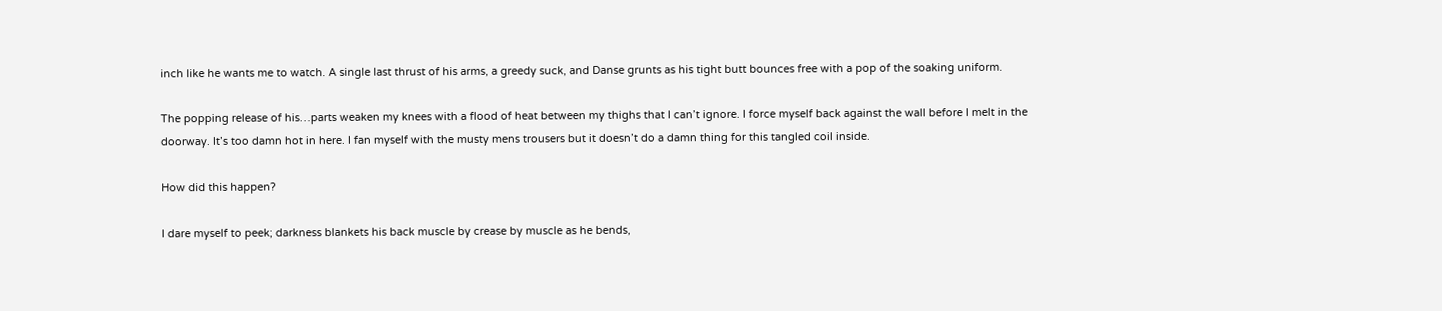inch like he wants me to watch. A single last thrust of his arms, a greedy suck, and Danse grunts as his tight butt bounces free with a pop of the soaking uniform.

The popping release of his…parts weaken my knees with a flood of heat between my thighs that I can’t ignore. I force myself back against the wall before I melt in the doorway. It’s too damn hot in here. I fan myself with the musty mens trousers but it doesn’t do a damn thing for this tangled coil inside.

How did this happen?

I dare myself to peek; darkness blankets his back muscle by crease by muscle as he bends,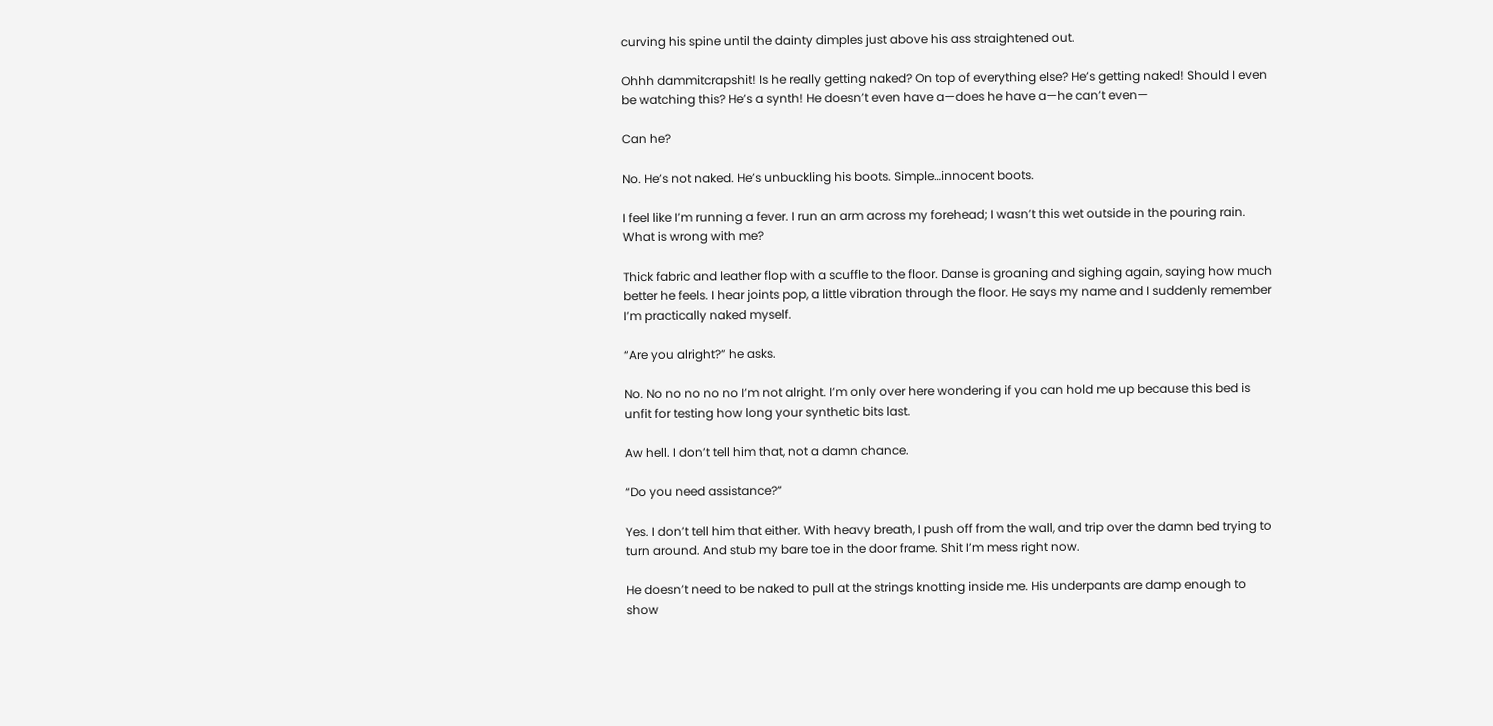curving his spine until the dainty dimples just above his ass straightened out.

Ohhh dammitcrapshit! Is he really getting naked? On top of everything else? He’s getting naked! Should I even be watching this? He’s a synth! He doesn’t even have a—does he have a—he can’t even—

Can he?

No. He’s not naked. He’s unbuckling his boots. Simple…innocent boots.

I feel like I’m running a fever. I run an arm across my forehead; I wasn’t this wet outside in the pouring rain. What is wrong with me?

Thick fabric and leather flop with a scuffle to the floor. Danse is groaning and sighing again, saying how much better he feels. I hear joints pop, a little vibration through the floor. He says my name and I suddenly remember I’m practically naked myself.

“Are you alright?” he asks.

No. No no no no no I’m not alright. I’m only over here wondering if you can hold me up because this bed is unfit for testing how long your synthetic bits last.

Aw hell. I don’t tell him that, not a damn chance.

“Do you need assistance?”

Yes. I don’t tell him that either. With heavy breath, I push off from the wall, and trip over the damn bed trying to turn around. And stub my bare toe in the door frame. Shit I’m mess right now.

He doesn’t need to be naked to pull at the strings knotting inside me. His underpants are damp enough to show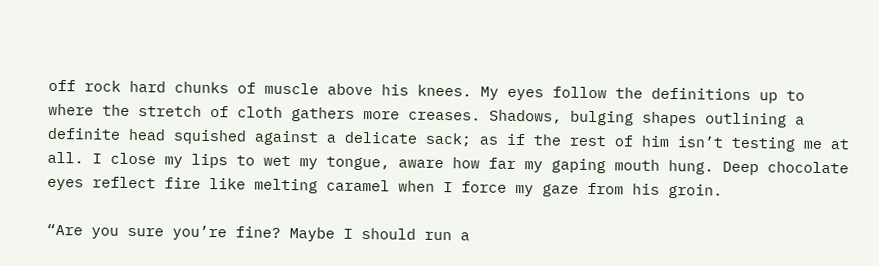off rock hard chunks of muscle above his knees. My eyes follow the definitions up to where the stretch of cloth gathers more creases. Shadows, bulging shapes outlining a definite head squished against a delicate sack; as if the rest of him isn’t testing me at all. I close my lips to wet my tongue, aware how far my gaping mouth hung. Deep chocolate eyes reflect fire like melting caramel when I force my gaze from his groin.

“Are you sure you’re fine? Maybe I should run a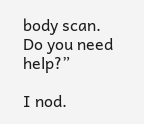body scan. Do you need help?”

I nod.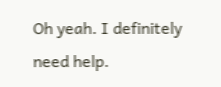Oh yeah. I definitely need help.